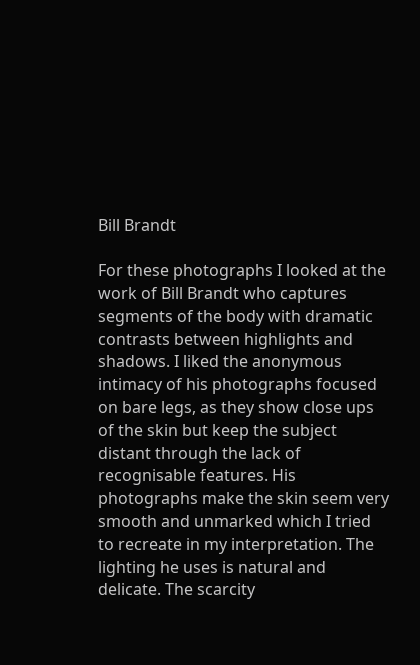Bill Brandt

For these photographs I looked at the work of Bill Brandt who captures segments of the body with dramatic contrasts between highlights and shadows. I liked the anonymous intimacy of his photographs focused on bare legs, as they show close ups of the skin but keep the subject distant through the lack of recognisable features. His photographs make the skin seem very smooth and unmarked which I tried to recreate in my interpretation. The lighting he uses is natural and delicate. The scarcity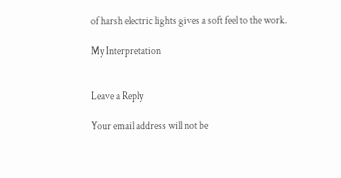of harsh electric lights gives a soft feel to the work.

My Interpretation


Leave a Reply

Your email address will not be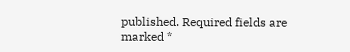published. Required fields are marked *